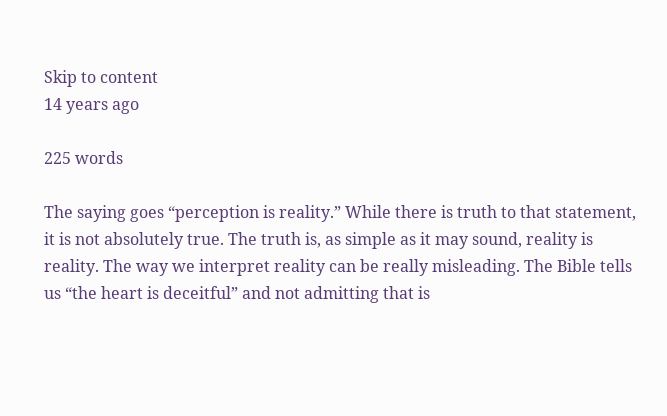Skip to content
14 years ago

225 words

The saying goes “perception is reality.” While there is truth to that statement, it is not absolutely true. The truth is, as simple as it may sound, reality is reality. The way we interpret reality can be really misleading. The Bible tells us “the heart is deceitful” and not admitting that is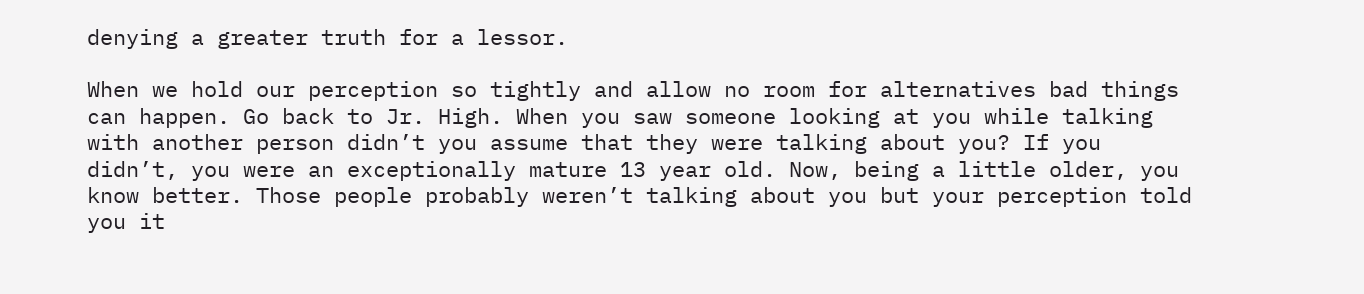denying a greater truth for a lessor.

When we hold our perception so tightly and allow no room for alternatives bad things can happen. Go back to Jr. High. When you saw someone looking at you while talking with another person didn’t you assume that they were talking about you? If you didn’t, you were an exceptionally mature 13 year old. Now, being a little older, you know better. Those people probably weren’t talking about you but your perception told you it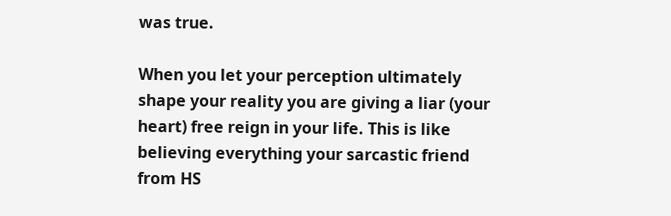was true.

When you let your perception ultimately shape your reality you are giving a liar (your heart) free reign in your life. This is like believing everything your sarcastic friend from HS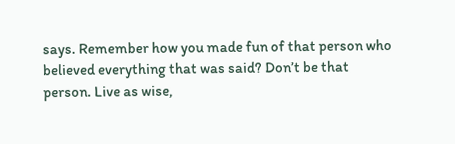says. Remember how you made fun of that person who believed everything that was said? Don’t be that person. Live as wise,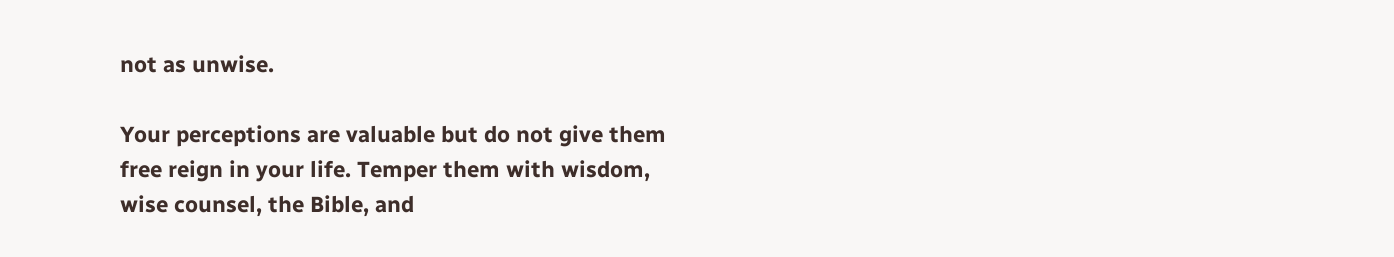not as unwise.

Your perceptions are valuable but do not give them free reign in your life. Temper them with wisdom, wise counsel, the Bible, and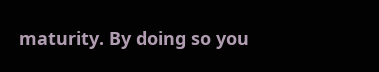maturity. By doing so you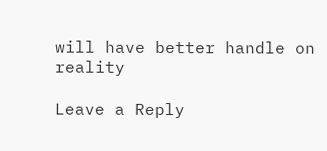will have better handle on reality

Leave a Reply